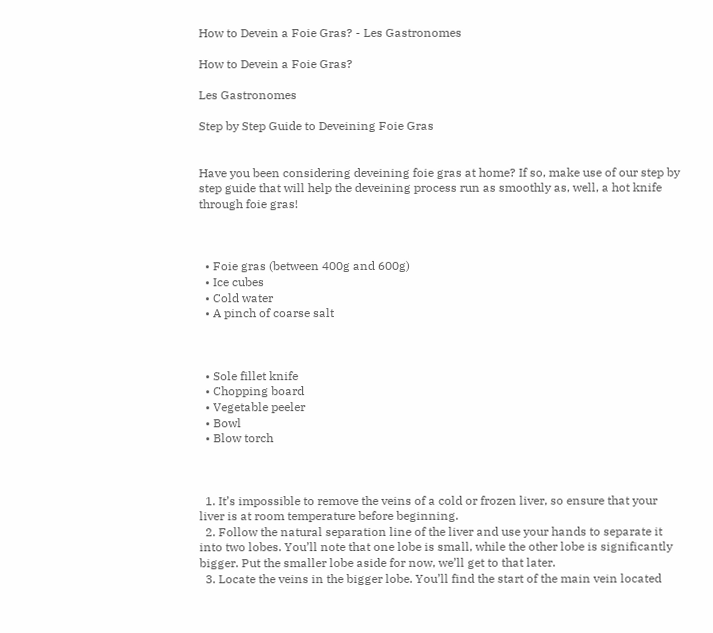How to Devein a Foie Gras? - Les Gastronomes

How to Devein a Foie Gras?

Les Gastronomes

Step by Step Guide to Deveining Foie Gras


Have you been considering deveining foie gras at home? If so, make use of our step by step guide that will help the deveining process run as smoothly as, well, a hot knife through foie gras!



  • Foie gras (between 400g and 600g)
  • Ice cubes
  • Cold water
  • A pinch of coarse salt



  • Sole fillet knife
  • Chopping board
  • Vegetable peeler
  • Bowl
  • Blow torch



  1. It’s impossible to remove the veins of a cold or frozen liver, so ensure that your liver is at room temperature before beginning.
  2. Follow the natural separation line of the liver and use your hands to separate it into two lobes. You’ll note that one lobe is small, while the other lobe is significantly bigger. Put the smaller lobe aside for now, we’ll get to that later.
  3. Locate the veins in the bigger lobe. You’ll find the start of the main vein located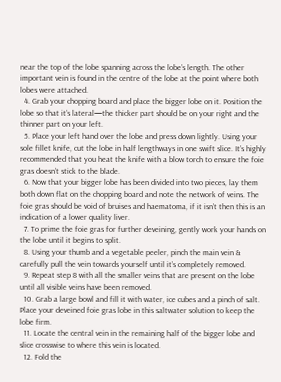near the top of the lobe spanning across the lobe’s length. The other important vein is found in the centre of the lobe at the point where both lobes were attached.
  4. Grab your chopping board and place the bigger lobe on it. Position the lobe so that it’s lateral—the thicker part should be on your right and the thinner part on your left.
  5. Place your left hand over the lobe and press down lightly. Using your sole fillet knife, cut the lobe in half lengthways in one swift slice. It’s highly recommended that you heat the knife with a blow torch to ensure the foie gras doesn’t stick to the blade.
  6. Now that your bigger lobe has been divided into two pieces, lay them both down flat on the chopping board and note the network of veins. The foie gras should be void of bruises and haematoma, if it isn’t then this is an indication of a lower quality liver.
  7. To prime the foie gras for further deveining, gently work your hands on the lobe until it begins to split.
  8. Using your thumb and a vegetable peeler, pinch the main vein & carefully pull the vein towards yourself until it’s completely removed.
  9. Repeat step 8 with all the smaller veins that are present on the lobe until all visible veins have been removed.
  10. Grab a large bowl and fill it with water, ice cubes and a pinch of salt. Place your deveined foie gras lobe in this saltwater solution to keep the lobe firm.
  11. Locate the central vein in the remaining half of the bigger lobe and slice crosswise to where this vein is located.
  12. Fold the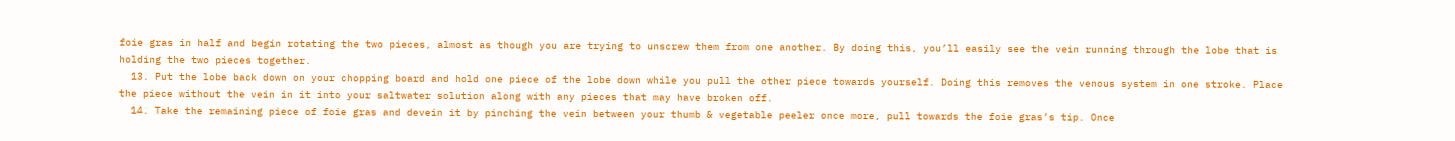foie gras in half and begin rotating the two pieces, almost as though you are trying to unscrew them from one another. By doing this, you’ll easily see the vein running through the lobe that is holding the two pieces together.
  13. Put the lobe back down on your chopping board and hold one piece of the lobe down while you pull the other piece towards yourself. Doing this removes the venous system in one stroke. Place the piece without the vein in it into your saltwater solution along with any pieces that may have broken off.
  14. Take the remaining piece of foie gras and devein it by pinching the vein between your thumb & vegetable peeler once more, pull towards the foie gras’s tip. Once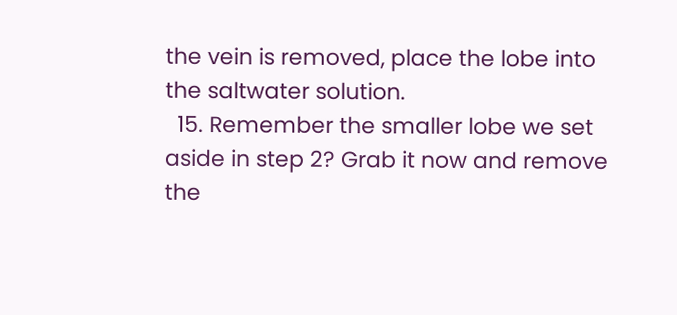the vein is removed, place the lobe into the saltwater solution.
  15. Remember the smaller lobe we set aside in step 2? Grab it now and remove the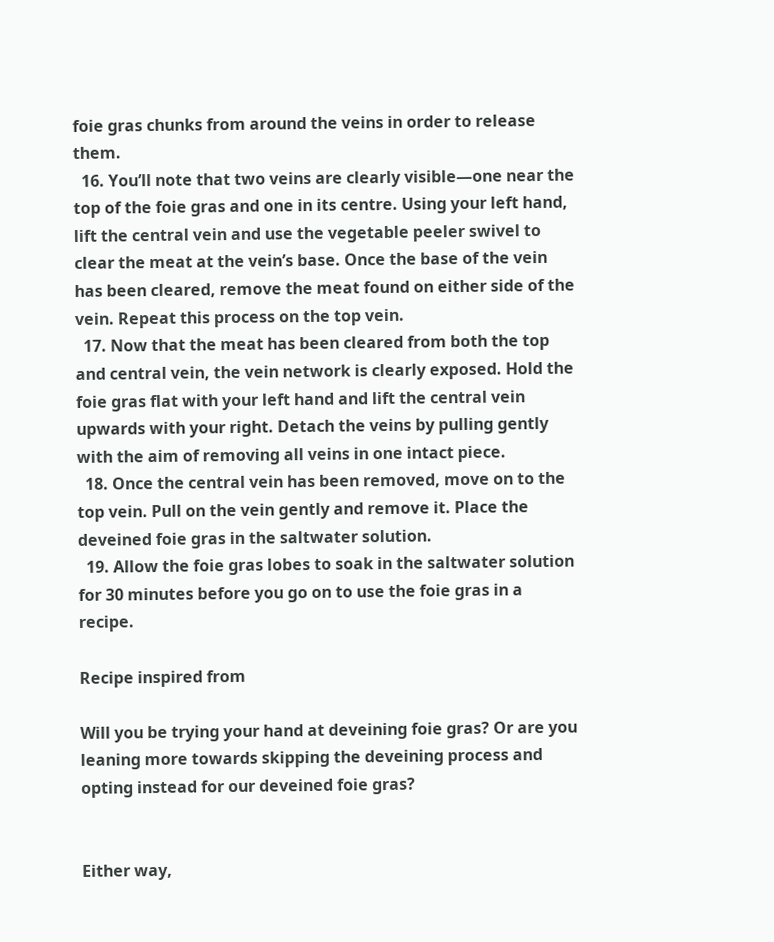foie gras chunks from around the veins in order to release them.
  16. You’ll note that two veins are clearly visible—one near the top of the foie gras and one in its centre. Using your left hand, lift the central vein and use the vegetable peeler swivel to clear the meat at the vein’s base. Once the base of the vein has been cleared, remove the meat found on either side of the vein. Repeat this process on the top vein.
  17. Now that the meat has been cleared from both the top and central vein, the vein network is clearly exposed. Hold the foie gras flat with your left hand and lift the central vein upwards with your right. Detach the veins by pulling gently with the aim of removing all veins in one intact piece.
  18. Once the central vein has been removed, move on to the top vein. Pull on the vein gently and remove it. Place the deveined foie gras in the saltwater solution.
  19. Allow the foie gras lobes to soak in the saltwater solution for 30 minutes before you go on to use the foie gras in a recipe.

Recipe inspired from

Will you be trying your hand at deveining foie gras? Or are you leaning more towards skipping the deveining process and opting instead for our deveined foie gras?


Either way,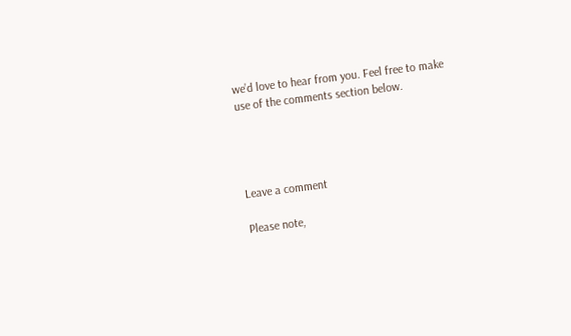we’d love to hear from you. Feel free to make use of the comments section below.




Leave a comment

Please note,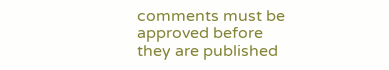comments must be approved before they are published